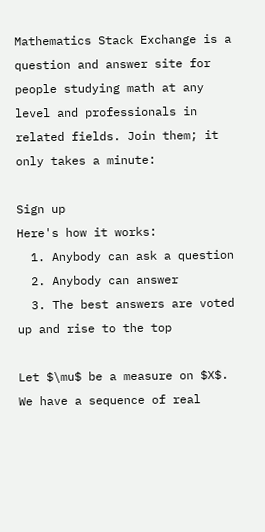Mathematics Stack Exchange is a question and answer site for people studying math at any level and professionals in related fields. Join them; it only takes a minute:

Sign up
Here's how it works:
  1. Anybody can ask a question
  2. Anybody can answer
  3. The best answers are voted up and rise to the top

Let $\mu$ be a measure on $X$. We have a sequence of real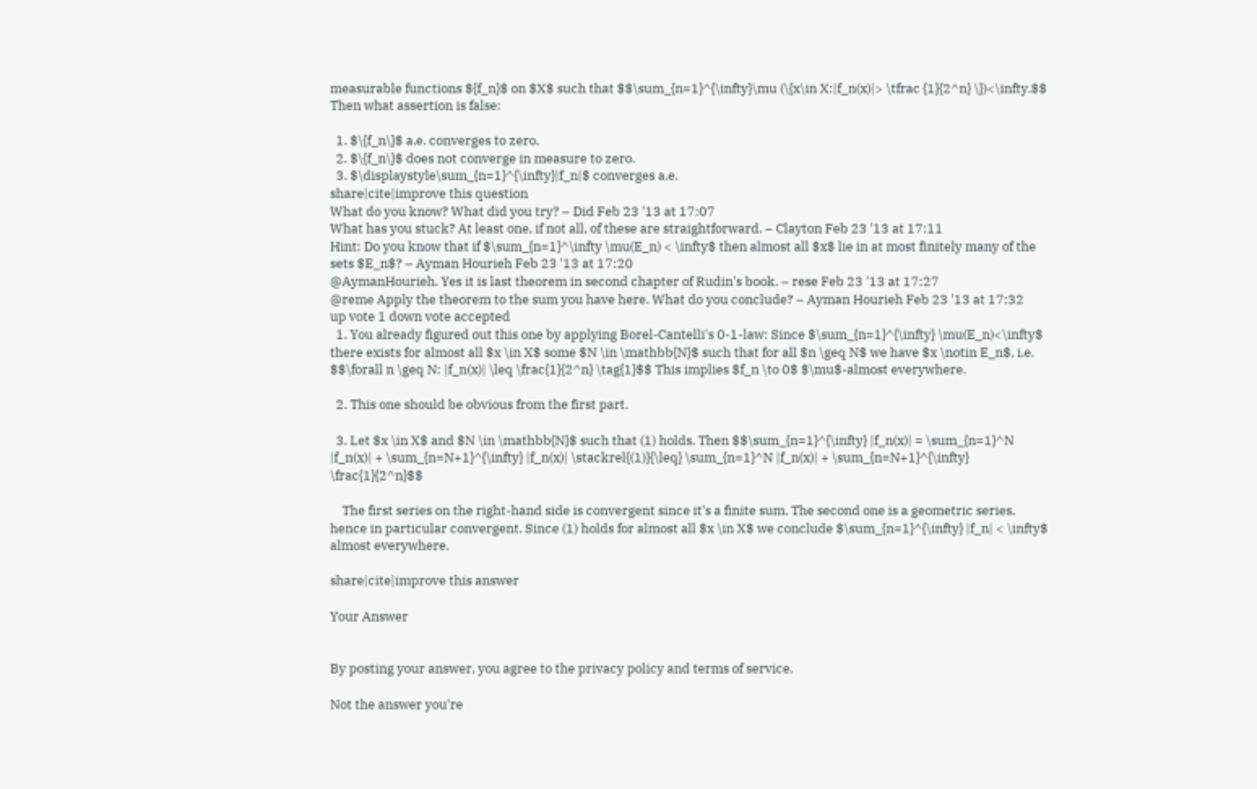measurable functions ${f_n}$ on $X$ such that $$\sum_{n=1}^{\infty}\mu (\{x\in X:|f_n(x)|> \tfrac {1}{2^n} \})<\infty.$$ Then what assertion is false:

  1. $\{f_n\}$ a.e. converges to zero.
  2. $\{f_n\}$ does not converge in measure to zero.
  3. $\displaystyle\sum_{n=1}^{\infty}|f_n|$ converges a.e.
share|cite|improve this question
What do you know? What did you try? – Did Feb 23 '13 at 17:07
What has you stuck? At least one, if not all, of these are straightforward. – Clayton Feb 23 '13 at 17:11
Hint: Do you know that if $\sum_{n=1}^\infty \mu(E_n) < \infty$ then almost all $x$ lie in at most finitely many of the sets $E_n$? – Ayman Hourieh Feb 23 '13 at 17:20
@AymanHourieh. Yes it is last theorem in second chapter of Rudin's book. – rese Feb 23 '13 at 17:27
@reme Apply the theorem to the sum you have here. What do you conclude? – Ayman Hourieh Feb 23 '13 at 17:32
up vote 1 down vote accepted
  1. You already figured out this one by applying Borel-Cantelli's 0-1-law: Since $\sum_{n=1}^{\infty} \mu(E_n)<\infty$ there exists for almost all $x \in X$ some $N \in \mathbb{N}$ such that for all $n \geq N$ we have $x \notin E_n$, i.e. $$\forall n \geq N: |f_n(x)| \leq \frac{1}{2^n} \tag{1}$$ This implies $f_n \to 0$ $\mu$-almost everywhere.

  2. This one should be obvious from the first part.

  3. Let $x \in X$ and $N \in \mathbb{N}$ such that (1) holds. Then $$\sum_{n=1}^{\infty} |f_n(x)| = \sum_{n=1}^N |f_n(x)| + \sum_{n=N+1}^{\infty} |f_n(x)| \stackrel{(1)}{\leq} \sum_{n=1}^N |f_n(x)| + \sum_{n=N+1}^{\infty} \frac{1}{2^n}$$

    The first series on the right-hand side is convergent since it's a finite sum. The second one is a geometric series, hence in particular convergent. Since (1) holds for almost all $x \in X$ we conclude $\sum_{n=1}^{\infty} |f_n| < \infty$ almost everywhere.

share|cite|improve this answer

Your Answer


By posting your answer, you agree to the privacy policy and terms of service.

Not the answer you're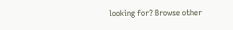looking for? Browse other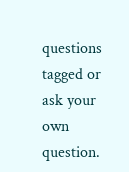questions tagged or ask your own question.